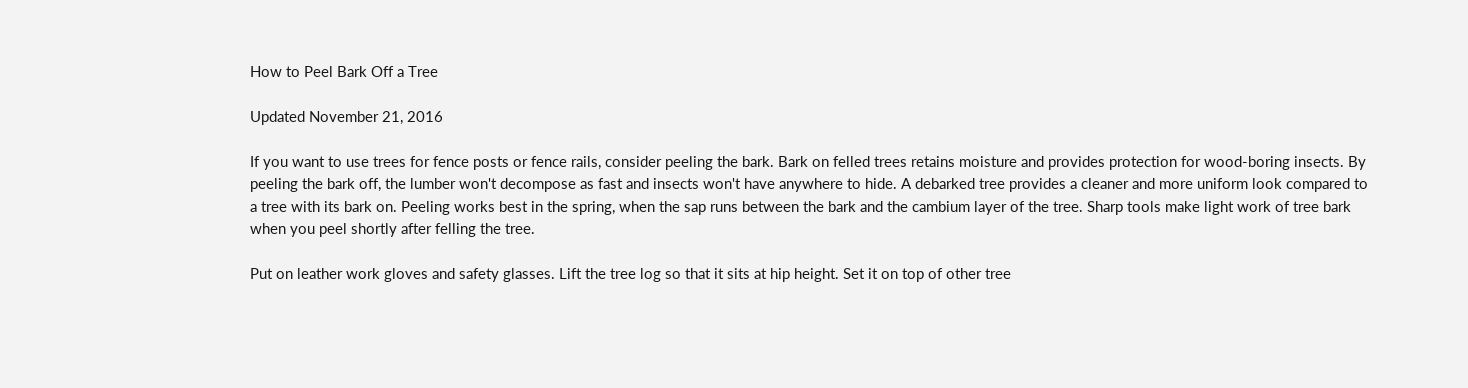How to Peel Bark Off a Tree

Updated November 21, 2016

If you want to use trees for fence posts or fence rails, consider peeling the bark. Bark on felled trees retains moisture and provides protection for wood-boring insects. By peeling the bark off, the lumber won't decompose as fast and insects won't have anywhere to hide. A debarked tree provides a cleaner and more uniform look compared to a tree with its bark on. Peeling works best in the spring, when the sap runs between the bark and the cambium layer of the tree. Sharp tools make light work of tree bark when you peel shortly after felling the tree.

Put on leather work gloves and safety glasses. Lift the tree log so that it sits at hip height. Set it on top of other tree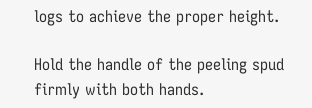logs to achieve the proper height.

Hold the handle of the peeling spud firmly with both hands.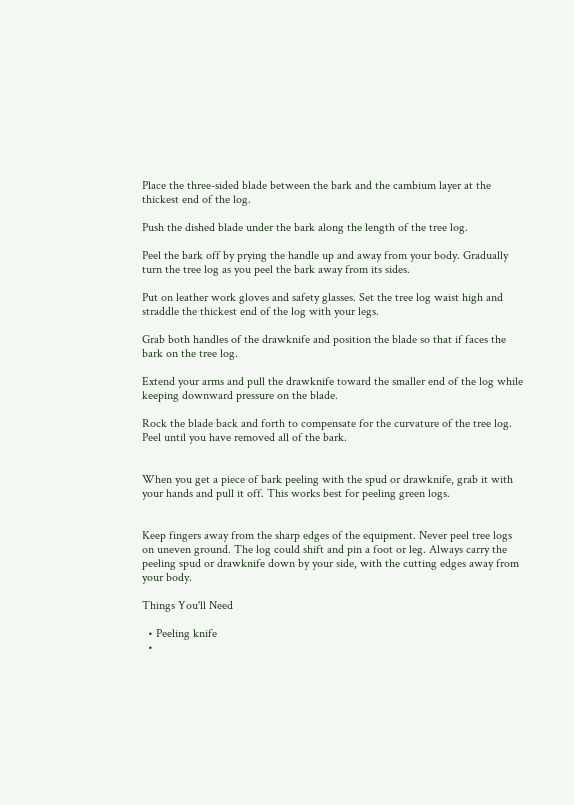Place the three-sided blade between the bark and the cambium layer at the thickest end of the log.

Push the dished blade under the bark along the length of the tree log.

Peel the bark off by prying the handle up and away from your body. Gradually turn the tree log as you peel the bark away from its sides.

Put on leather work gloves and safety glasses. Set the tree log waist high and straddle the thickest end of the log with your legs.

Grab both handles of the drawknife and position the blade so that if faces the bark on the tree log.

Extend your arms and pull the drawknife toward the smaller end of the log while keeping downward pressure on the blade.

Rock the blade back and forth to compensate for the curvature of the tree log. Peel until you have removed all of the bark.


When you get a piece of bark peeling with the spud or drawknife, grab it with your hands and pull it off. This works best for peeling green logs.


Keep fingers away from the sharp edges of the equipment. Never peel tree logs on uneven ground. The log could shift and pin a foot or leg. Always carry the peeling spud or drawknife down by your side, with the cutting edges away from your body.

Things You'll Need

  • Peeling knife
  •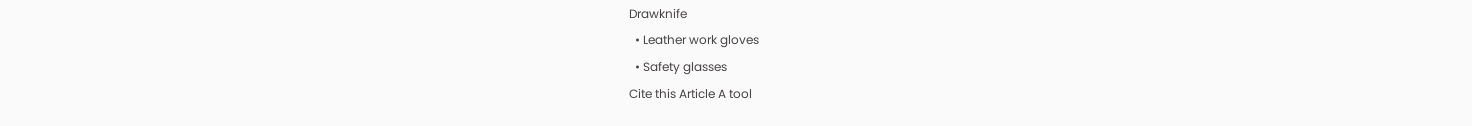Drawknife
  • Leather work gloves
  • Safety glasses
Cite this Article A tool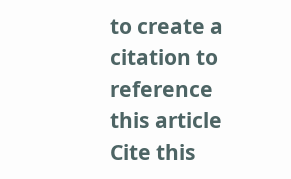to create a citation to reference this article Cite this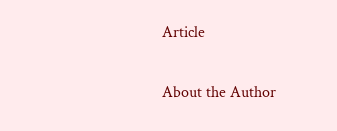Article

About the Author